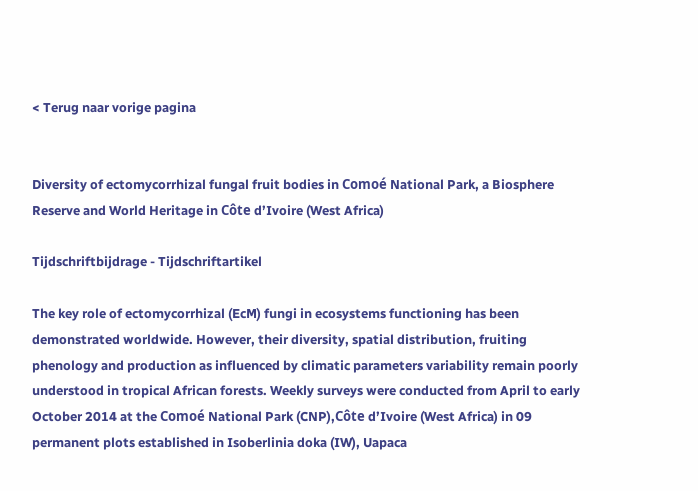< Terug naar vorige pagina


Diversity of ectomycorrhizal fungal fruit bodies in Comoé National Park, a Biosphere Reserve and World Heritage in Côte d’Ivoire (West Africa)

Tijdschriftbijdrage - Tijdschriftartikel

The key role of ectomycorrhizal (EcM) fungi in ecosystems functioning has been demonstrated worldwide. However, their diversity, spatial distribution, fruiting phenology and production as influenced by climatic parameters variability remain poorly understood in tropical African forests. Weekly surveys were conducted from April to early October 2014 at the Comoé National Park (CNP),Côte d’Ivoire (West Africa) in 09 permanent plots established in Isoberlinia doka (IW), Uapaca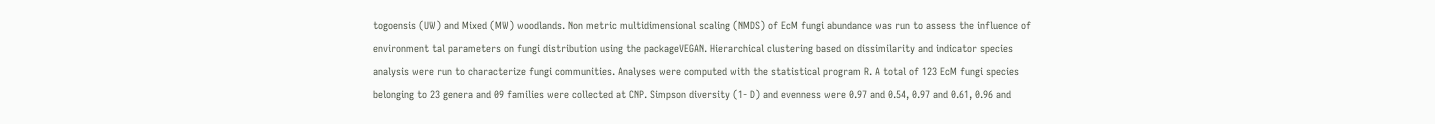togoensis (UW) and Mixed (MW) woodlands. Non metric multidimensional scaling (NMDS) of EcM fungi abundance was run to assess the influence of environment tal parameters on fungi distribution using the packageVEGAN. Hierarchical clustering based on dissimilarity and indicator species analysis were run to characterize fungi communities. Analyses were computed with the statistical program R. A total of 123 EcM fungi species belonging to 23 genera and 09 families were collected at CNP. Simpson diversity (1- D) and evenness were 0.97 and 0.54, 0.97 and 0.61, 0.96 and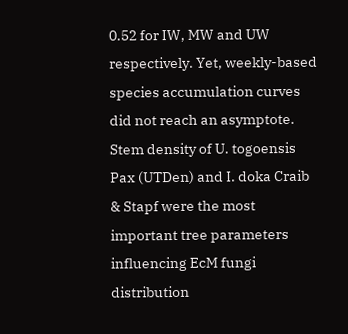0.52 for IW, MW and UW respectively. Yet, weekly-based species accumulation curves did not reach an asymptote. Stem density of U. togoensis Pax (UTDen) and I. doka Craib & Stapf were the most important tree parameters influencing EcM fungi distribution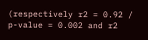(respectively r2 = 0.92 / p-value = 0.002 and r2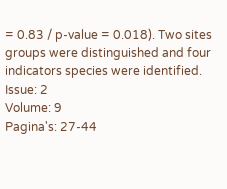= 0.83 / p-value = 0.018). Two sites groups were distinguished and four indicators species were identified.
Issue: 2
Volume: 9
Pagina's: 27-44